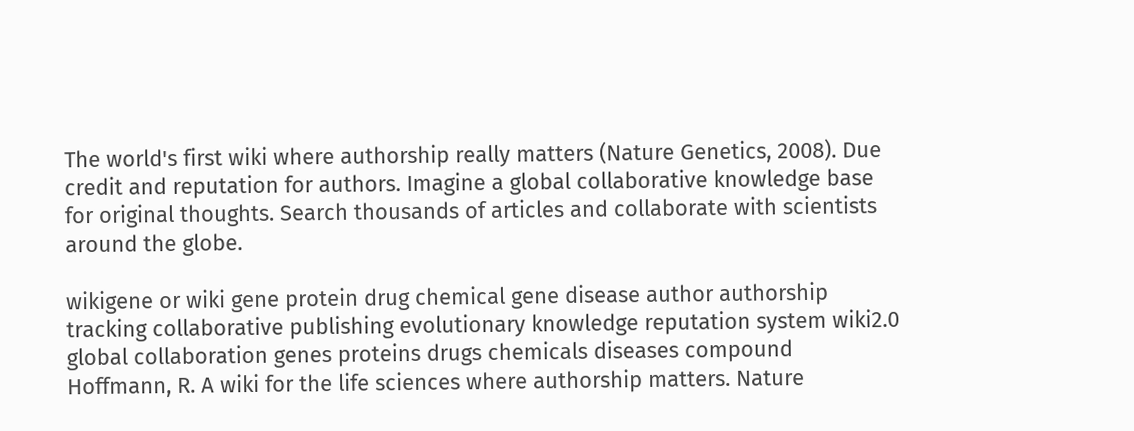The world's first wiki where authorship really matters (Nature Genetics, 2008). Due credit and reputation for authors. Imagine a global collaborative knowledge base for original thoughts. Search thousands of articles and collaborate with scientists around the globe.

wikigene or wiki gene protein drug chemical gene disease author authorship tracking collaborative publishing evolutionary knowledge reputation system wiki2.0 global collaboration genes proteins drugs chemicals diseases compound
Hoffmann, R. A wiki for the life sciences where authorship matters. Nature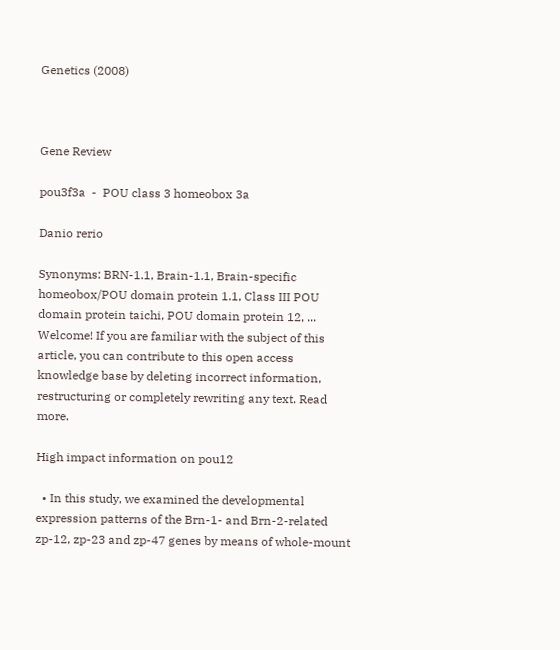Genetics (2008)



Gene Review

pou3f3a  -  POU class 3 homeobox 3a

Danio rerio

Synonyms: BRN-1.1, Brain-1.1, Brain-specific homeobox/POU domain protein 1.1, Class III POU domain protein taichi, POU domain protein 12, ...
Welcome! If you are familiar with the subject of this article, you can contribute to this open access knowledge base by deleting incorrect information, restructuring or completely rewriting any text. Read more.

High impact information on pou12

  • In this study, we examined the developmental expression patterns of the Brn-1- and Brn-2-related zp-12, zp-23 and zp-47 genes by means of whole-mount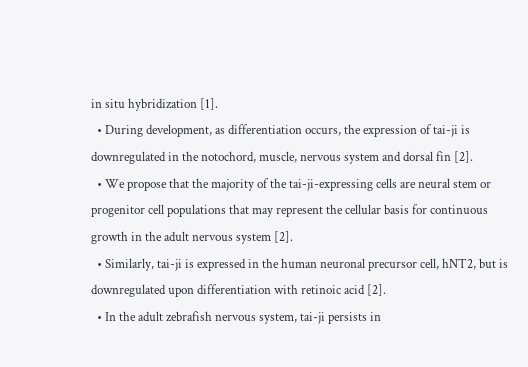in situ hybridization [1].
  • During development, as differentiation occurs, the expression of tai-ji is downregulated in the notochord, muscle, nervous system and dorsal fin [2].
  • We propose that the majority of the tai-ji-expressing cells are neural stem or progenitor cell populations that may represent the cellular basis for continuous growth in the adult nervous system [2].
  • Similarly, tai-ji is expressed in the human neuronal precursor cell, hNT2, but is downregulated upon differentiation with retinoic acid [2].
  • In the adult zebrafish nervous system, tai-ji persists in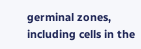germinal zones, including cells in the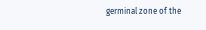germinal zone of the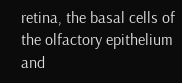retina, the basal cells of the olfactory epithelium and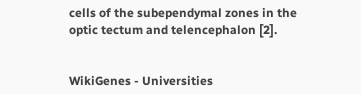cells of the subependymal zones in the optic tectum and telencephalon [2].


WikiGenes - Universities